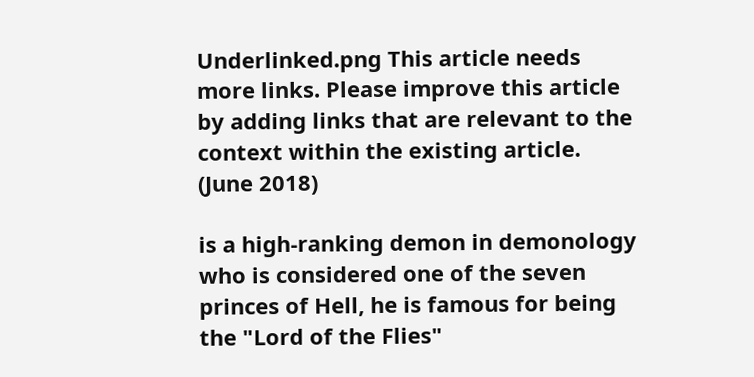Underlinked.png This article needs more links. Please improve this article by adding links that are relevant to the context within the existing article. (June 2018)

is a high-ranking demon in demonology who is considered one of the seven princes of Hell, he is famous for being the "Lord of the Flies"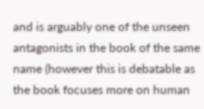and is arguably one of the unseen antagonists in the book of the same name (however this is debatable as the book focuses more on human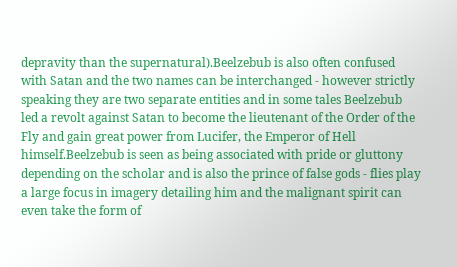depravity than the supernatural).Beelzebub is also often confused with Satan and the two names can be interchanged - however strictly speaking they are two separate entities and in some tales Beelzebub led a revolt against Satan to become the lieutenant of the Order of the Fly and gain great power from Lucifer, the Emperor of Hell himself.Beelzebub is seen as being associated with pride or gluttony depending on the scholar and is also the prince of false gods - flies play a large focus in imagery detailing him and the malignant spirit can even take the form of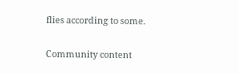flies according to some.

Community content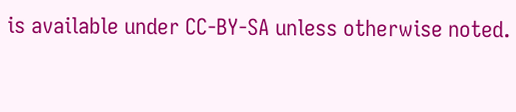is available under CC-BY-SA unless otherwise noted.